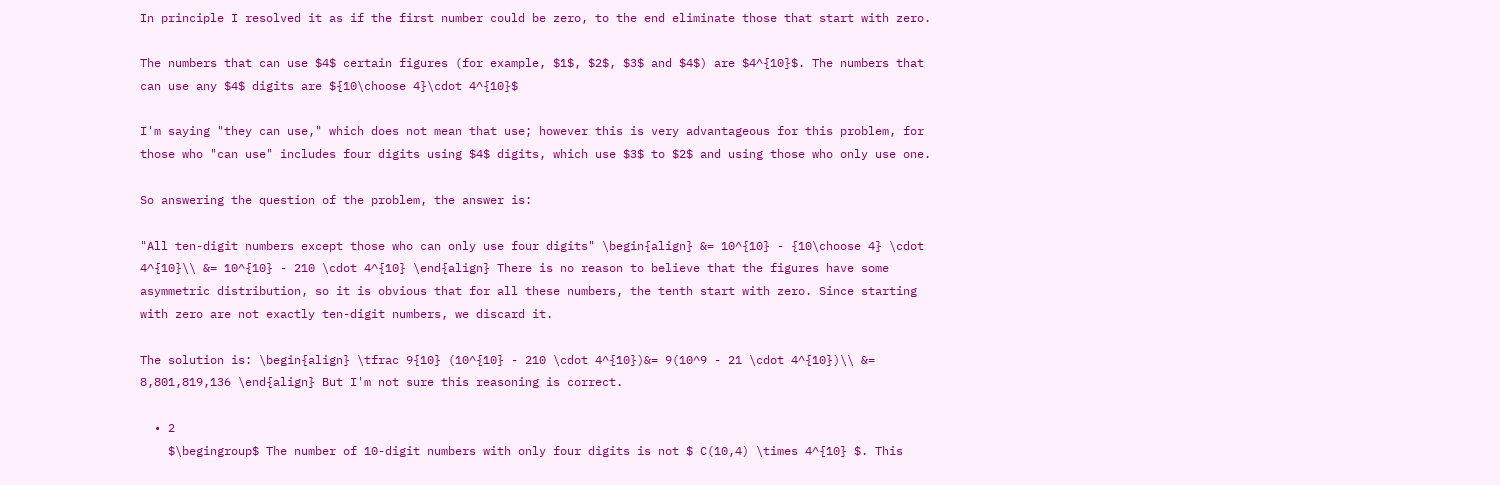In principle I resolved it as if the first number could be zero, to the end eliminate those that start with zero.

The numbers that can use $4$ certain figures (for example, $1$, $2$, $3$ and $4$) are $4^{10}$. The numbers that can use any $4$ digits are ${10\choose 4}\cdot 4^{10}$

I'm saying "they can use," which does not mean that use; however this is very advantageous for this problem, for those who "can use" includes four digits using $4$ digits, which use $3$ to $2$ and using those who only use one.

So answering the question of the problem, the answer is:

"All ten-digit numbers except those who can only use four digits" \begin{align} &= 10^{10} - {10\choose 4} \cdot 4^{10}\\ &= 10^{10} - 210 \cdot 4^{10} \end{align} There is no reason to believe that the figures have some asymmetric distribution, so it is obvious that for all these numbers, the tenth start with zero. Since starting with zero are not exactly ten-digit numbers, we discard it.

The solution is: \begin{align} \tfrac 9{10} (10^{10} - 210 \cdot 4^{10})&= 9(10^9 - 21 \cdot 4^{10})\\ &= 8,801,819,136 \end{align} But I'm not sure this reasoning is correct.

  • 2
    $\begingroup$ The number of 10-digit numbers with only four digits is not $ C(10,4) \times 4^{10} $. This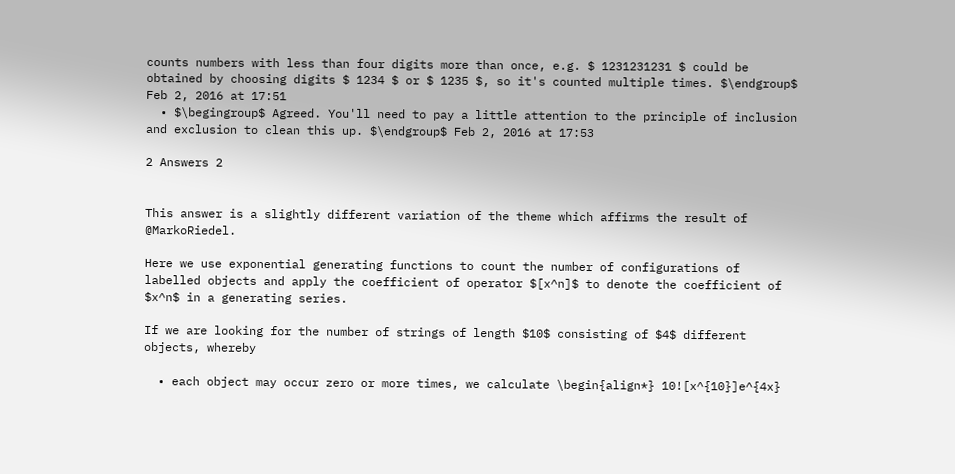counts numbers with less than four digits more than once, e.g. $ 1231231231 $ could be obtained by choosing digits $ 1234 $ or $ 1235 $, so it's counted multiple times. $\endgroup$ Feb 2, 2016 at 17:51
  • $\begingroup$ Agreed. You'll need to pay a little attention to the principle of inclusion and exclusion to clean this up. $\endgroup$ Feb 2, 2016 at 17:53

2 Answers 2


This answer is a slightly different variation of the theme which affirms the result of @MarkoRiedel.

Here we use exponential generating functions to count the number of configurations of labelled objects and apply the coefficient of operator $[x^n]$ to denote the coefficient of $x^n$ in a generating series.

If we are looking for the number of strings of length $10$ consisting of $4$ different objects, whereby

  • each object may occur zero or more times, we calculate \begin{align*} 10![x^{10}]e^{4x}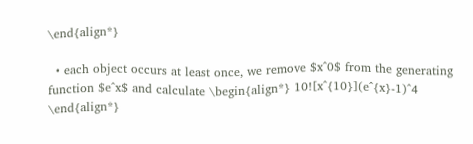\end{align*}

  • each object occurs at least once, we remove $x^0$ from the generating function $e^x$ and calculate \begin{align*} 10![x^{10}](e^{x}-1)^4 \end{align*}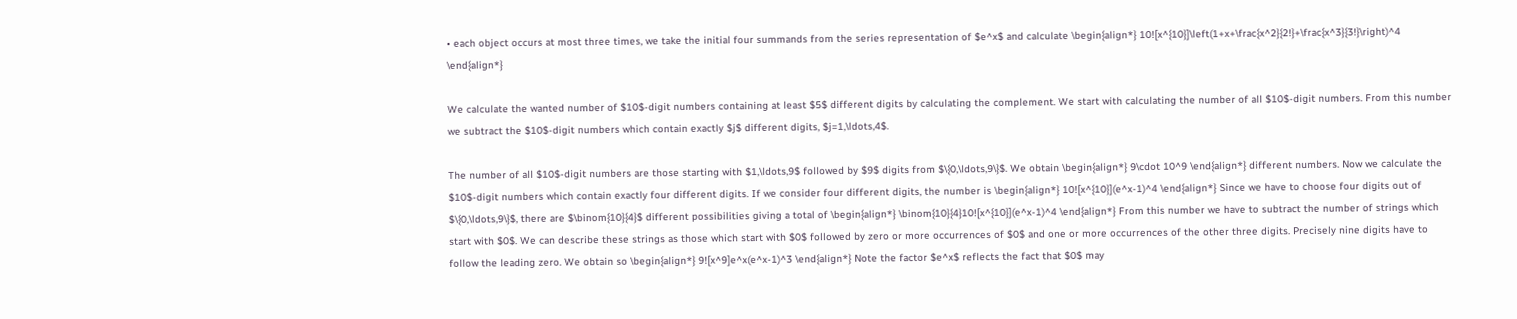• each object occurs at most three times, we take the initial four summands from the series representation of $e^x$ and calculate \begin{align*} 10![x^{10}]\left(1+x+\frac{x^2}{2!}+\frac{x^3}{3!}\right)^4 \end{align*}

We calculate the wanted number of $10$-digit numbers containing at least $5$ different digits by calculating the complement. We start with calculating the number of all $10$-digit numbers. From this number we subtract the $10$-digit numbers which contain exactly $j$ different digits, $j=1,\ldots,4$.

The number of all $10$-digit numbers are those starting with $1,\ldots,9$ followed by $9$ digits from $\{0,\ldots,9\}$. We obtain \begin{align*} 9\cdot 10^9 \end{align*} different numbers. Now we calculate the $10$-digit numbers which contain exactly four different digits. If we consider four different digits, the number is \begin{align*} 10![x^{10}](e^x-1)^4 \end{align*} Since we have to choose four digits out of $\{0,\ldots,9\}$, there are $\binom{10}{4}$ different possibilities giving a total of \begin{align*} \binom{10}{4}10![x^{10}](e^x-1)^4 \end{align*} From this number we have to subtract the number of strings which start with $0$. We can describe these strings as those which start with $0$ followed by zero or more occurrences of $0$ and one or more occurrences of the other three digits. Precisely nine digits have to follow the leading zero. We obtain so \begin{align*} 9![x^9]e^x(e^x-1)^3 \end{align*} Note the factor $e^x$ reflects the fact that $0$ may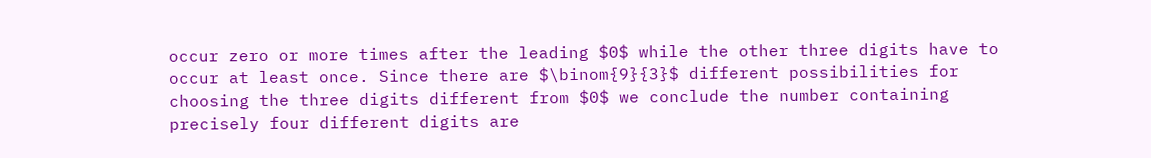occur zero or more times after the leading $0$ while the other three digits have to occur at least once. Since there are $\binom{9}{3}$ different possibilities for choosing the three digits different from $0$ we conclude the number containing precisely four different digits are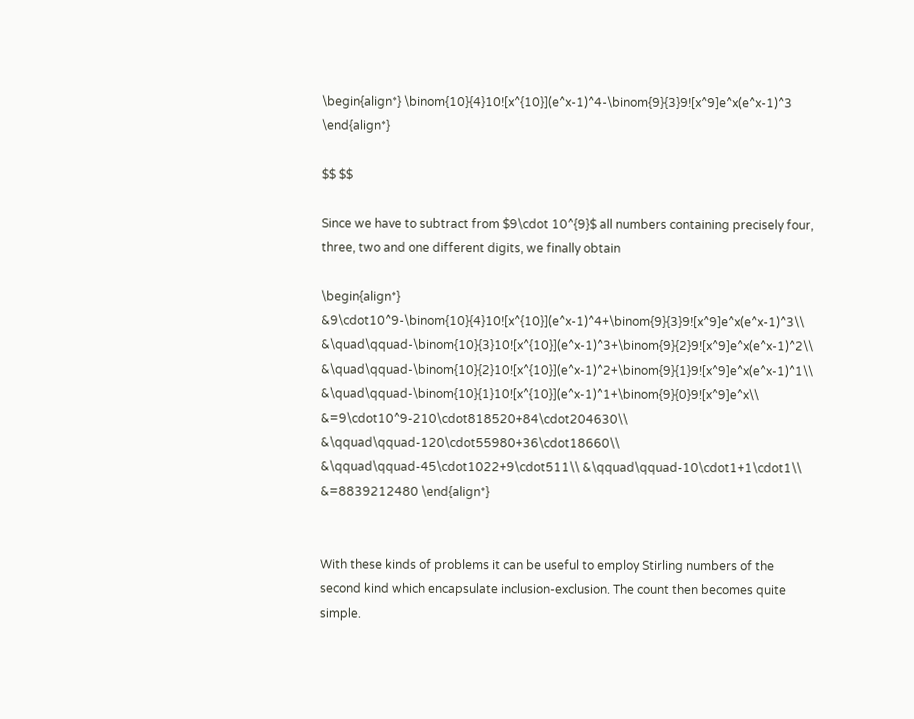\begin{align*} \binom{10}{4}10![x^{10}](e^x-1)^4-\binom{9}{3}9![x^9]e^x(e^x-1)^3 \end{align*}

$$ $$

Since we have to subtract from $9\cdot 10^{9}$ all numbers containing precisely four, three, two and one different digits, we finally obtain

\begin{align*} &9\cdot10^9-\binom{10}{4}10![x^{10}](e^x-1)^4+\binom{9}{3}9![x^9]e^x(e^x-1)^3\\ &\quad\qquad-\binom{10}{3}10![x^{10}](e^x-1)^3+\binom{9}{2}9![x^9]e^x(e^x-1)^2\\ &\quad\qquad-\binom{10}{2}10![x^{10}](e^x-1)^2+\binom{9}{1}9![x^9]e^x(e^x-1)^1\\ &\quad\qquad-\binom{10}{1}10![x^{10}](e^x-1)^1+\binom{9}{0}9![x^9]e^x\\ &=9\cdot10^9-210\cdot818520+84\cdot204630\\ &\qquad\qquad-120\cdot55980+36\cdot18660\\ &\qquad\qquad-45\cdot1022+9\cdot511\\ &\qquad\qquad-10\cdot1+1\cdot1\\ &=8839212480 \end{align*}


With these kinds of problems it can be useful to employ Stirling numbers of the second kind which encapsulate inclusion-exclusion. The count then becomes quite simple.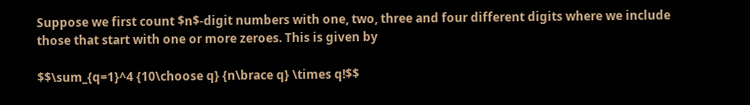Suppose we first count $n$-digit numbers with one, two, three and four different digits where we include those that start with one or more zeroes. This is given by

$$\sum_{q=1}^4 {10\choose q} {n\brace q} \times q!$$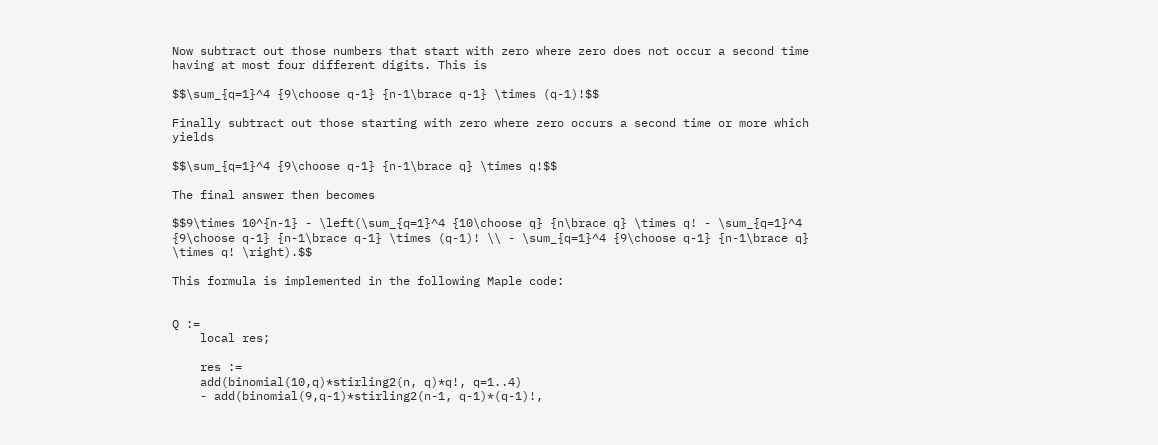Now subtract out those numbers that start with zero where zero does not occur a second time having at most four different digits. This is

$$\sum_{q=1}^4 {9\choose q-1} {n-1\brace q-1} \times (q-1)!$$

Finally subtract out those starting with zero where zero occurs a second time or more which yields

$$\sum_{q=1}^4 {9\choose q-1} {n-1\brace q} \times q!$$

The final answer then becomes

$$9\times 10^{n-1} - \left(\sum_{q=1}^4 {10\choose q} {n\brace q} \times q! - \sum_{q=1}^4 {9\choose q-1} {n-1\brace q-1} \times (q-1)! \\ - \sum_{q=1}^4 {9\choose q-1} {n-1\brace q} \times q! \right).$$

This formula is implemented in the following Maple code:


Q :=
    local res;

    res :=
    add(binomial(10,q)*stirling2(n, q)*q!, q=1..4)
    - add(binomial(9,q-1)*stirling2(n-1, q-1)*(q-1)!,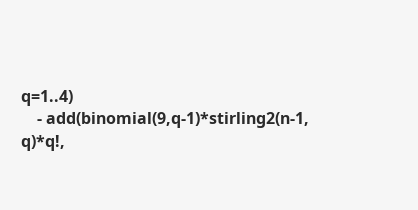q=1..4)
    - add(binomial(9,q-1)*stirling2(n-1, q)*q!,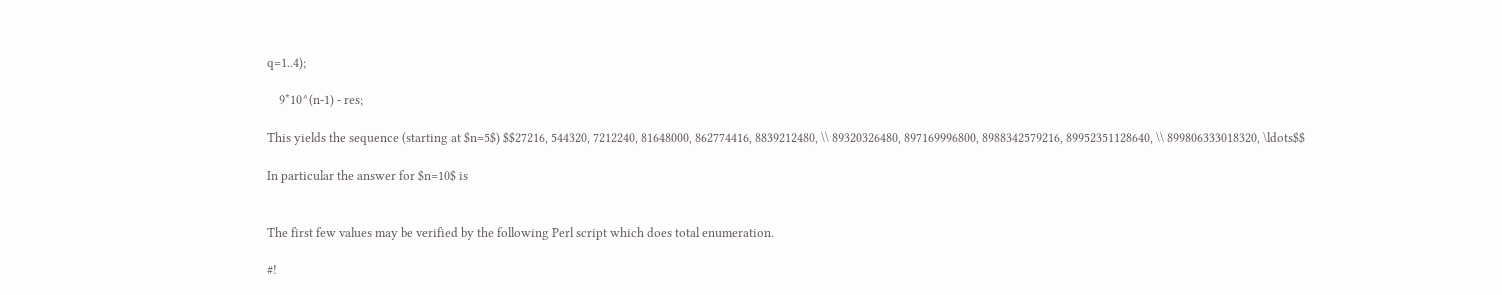q=1..4);

    9*10^(n-1) - res;

This yields the sequence (starting at $n=5$) $$27216, 544320, 7212240, 81648000, 862774416, 8839212480, \\ 89320326480, 897169996800, 8988342579216, 89952351128640, \\ 899806333018320, \ldots$$

In particular the answer for $n=10$ is


The first few values may be verified by the following Perl script which does total enumeration.

#!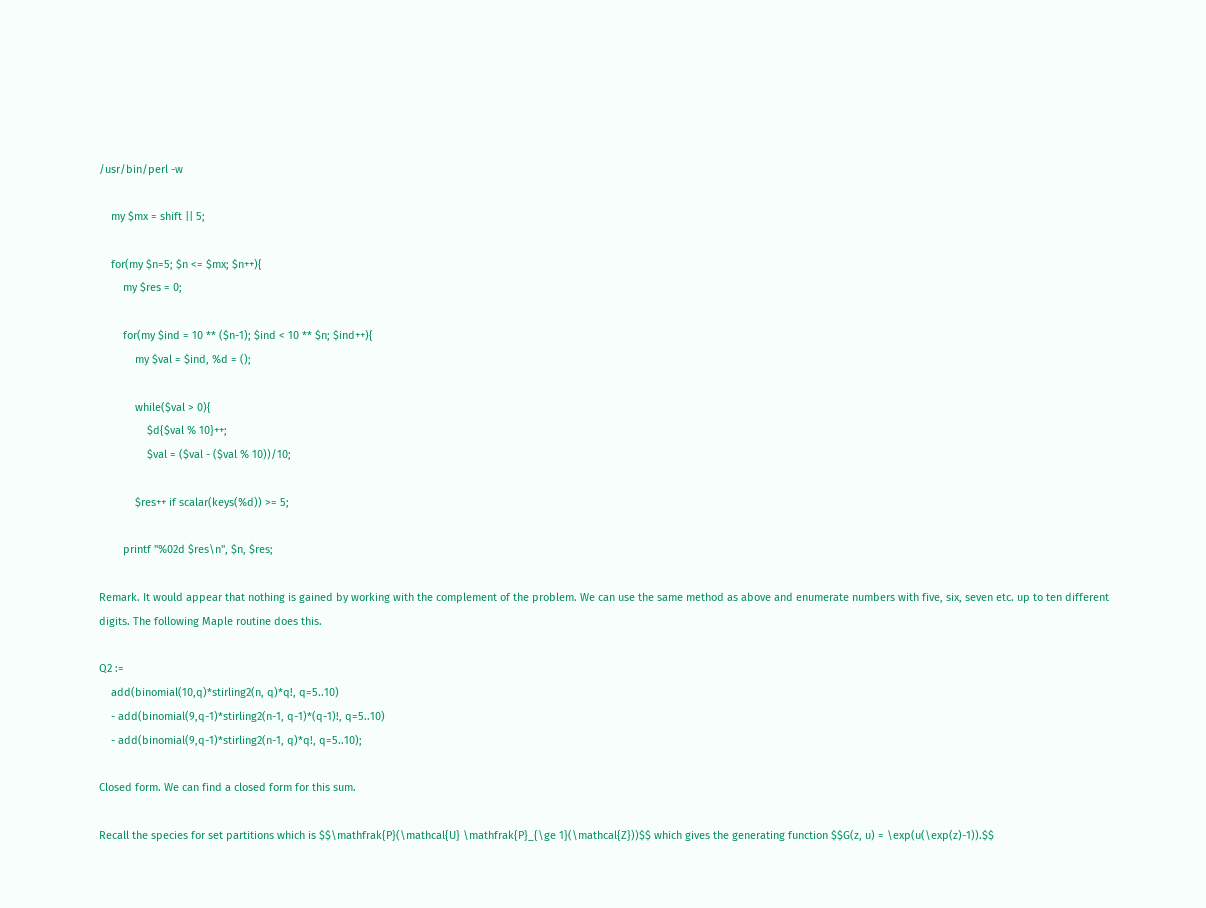/usr/bin/perl -w

    my $mx = shift || 5;

    for(my $n=5; $n <= $mx; $n++){
        my $res = 0;

        for(my $ind = 10 ** ($n-1); $ind < 10 ** $n; $ind++){
            my $val = $ind, %d = ();

            while($val > 0){
                $d{$val % 10}++;
                $val = ($val - ($val % 10))/10;

            $res++ if scalar(keys(%d)) >= 5;

        printf "%02d $res\n", $n, $res;

Remark. It would appear that nothing is gained by working with the complement of the problem. We can use the same method as above and enumerate numbers with five, six, seven etc. up to ten different digits. The following Maple routine does this.

Q2 :=
    add(binomial(10,q)*stirling2(n, q)*q!, q=5..10)
    - add(binomial(9,q-1)*stirling2(n-1, q-1)*(q-1)!, q=5..10)
    - add(binomial(9,q-1)*stirling2(n-1, q)*q!, q=5..10);

Closed form. We can find a closed form for this sum.

Recall the species for set partitions which is $$\mathfrak{P}(\mathcal{U} \mathfrak{P}_{\ge 1}(\mathcal{Z}))$$ which gives the generating function $$G(z, u) = \exp(u(\exp(z)-1)).$$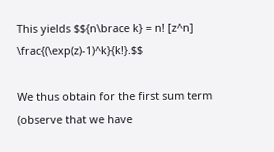This yields $${n\brace k} = n! [z^n] \frac{(\exp(z)-1)^k}{k!}.$$

We thus obtain for the first sum term (observe that we have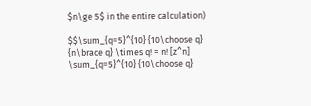$n\ge 5$ in the entire calculation)

$$\sum_{q=5}^{10} {10\choose q} {n\brace q} \times q! = n! [z^n] \sum_{q=5}^{10} {10\choose q}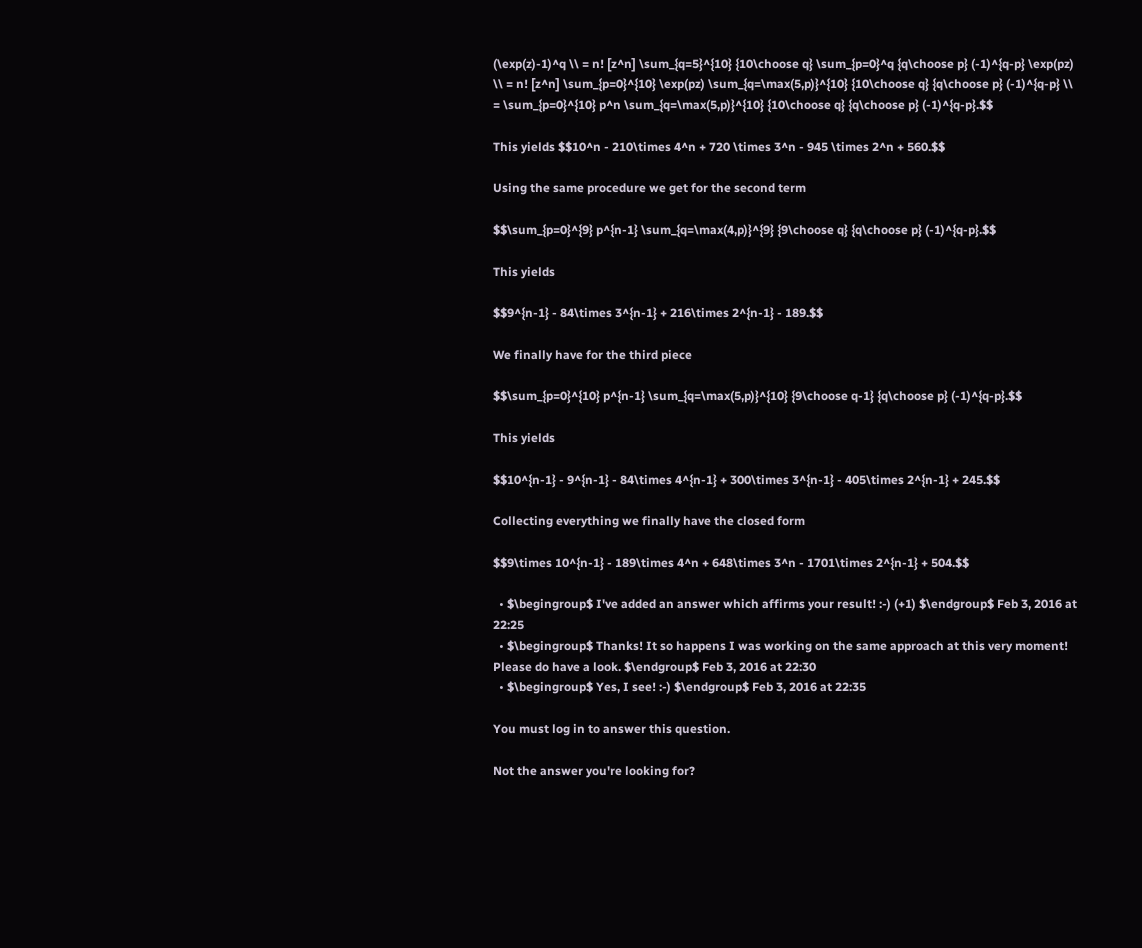(\exp(z)-1)^q \\ = n! [z^n] \sum_{q=5}^{10} {10\choose q} \sum_{p=0}^q {q\choose p} (-1)^{q-p} \exp(pz) \\ = n! [z^n] \sum_{p=0}^{10} \exp(pz) \sum_{q=\max(5,p)}^{10} {10\choose q} {q\choose p} (-1)^{q-p} \\ = \sum_{p=0}^{10} p^n \sum_{q=\max(5,p)}^{10} {10\choose q} {q\choose p} (-1)^{q-p}.$$

This yields $$10^n - 210\times 4^n + 720 \times 3^n - 945 \times 2^n + 560.$$

Using the same procedure we get for the second term

$$\sum_{p=0}^{9} p^{n-1} \sum_{q=\max(4,p)}^{9} {9\choose q} {q\choose p} (-1)^{q-p}.$$

This yields

$$9^{n-1} - 84\times 3^{n-1} + 216\times 2^{n-1} - 189.$$

We finally have for the third piece

$$\sum_{p=0}^{10} p^{n-1} \sum_{q=\max(5,p)}^{10} {9\choose q-1} {q\choose p} (-1)^{q-p}.$$

This yields

$$10^{n-1} - 9^{n-1} - 84\times 4^{n-1} + 300\times 3^{n-1} - 405\times 2^{n-1} + 245.$$

Collecting everything we finally have the closed form

$$9\times 10^{n-1} - 189\times 4^n + 648\times 3^n - 1701\times 2^{n-1} + 504.$$

  • $\begingroup$ I've added an answer which affirms your result! :-) (+1) $\endgroup$ Feb 3, 2016 at 22:25
  • $\begingroup$ Thanks! It so happens I was working on the same approach at this very moment! Please do have a look. $\endgroup$ Feb 3, 2016 at 22:30
  • $\begingroup$ Yes, I see! :-) $\endgroup$ Feb 3, 2016 at 22:35

You must log in to answer this question.

Not the answer you're looking for?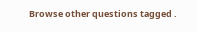Browse other questions tagged .